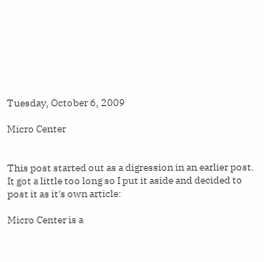Tuesday, October 6, 2009

Micro Center


This post started out as a digression in an earlier post. It got a little too long so I put it aside and decided to post it as it's own article:

Micro Center is a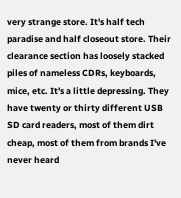very strange store. It's half tech paradise and half closeout store. Their clearance section has loosely stacked piles of nameless CDRs, keyboards, mice, etc. It's a little depressing. They have twenty or thirty different USB SD card readers, most of them dirt cheap, most of them from brands I've never heard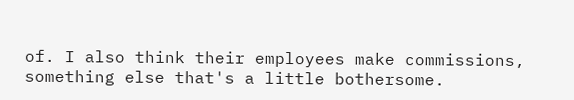of. I also think their employees make commissions, something else that's a little bothersome.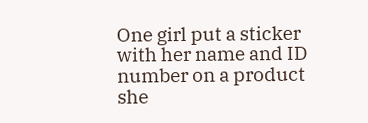One girl put a sticker with her name and ID number on a product she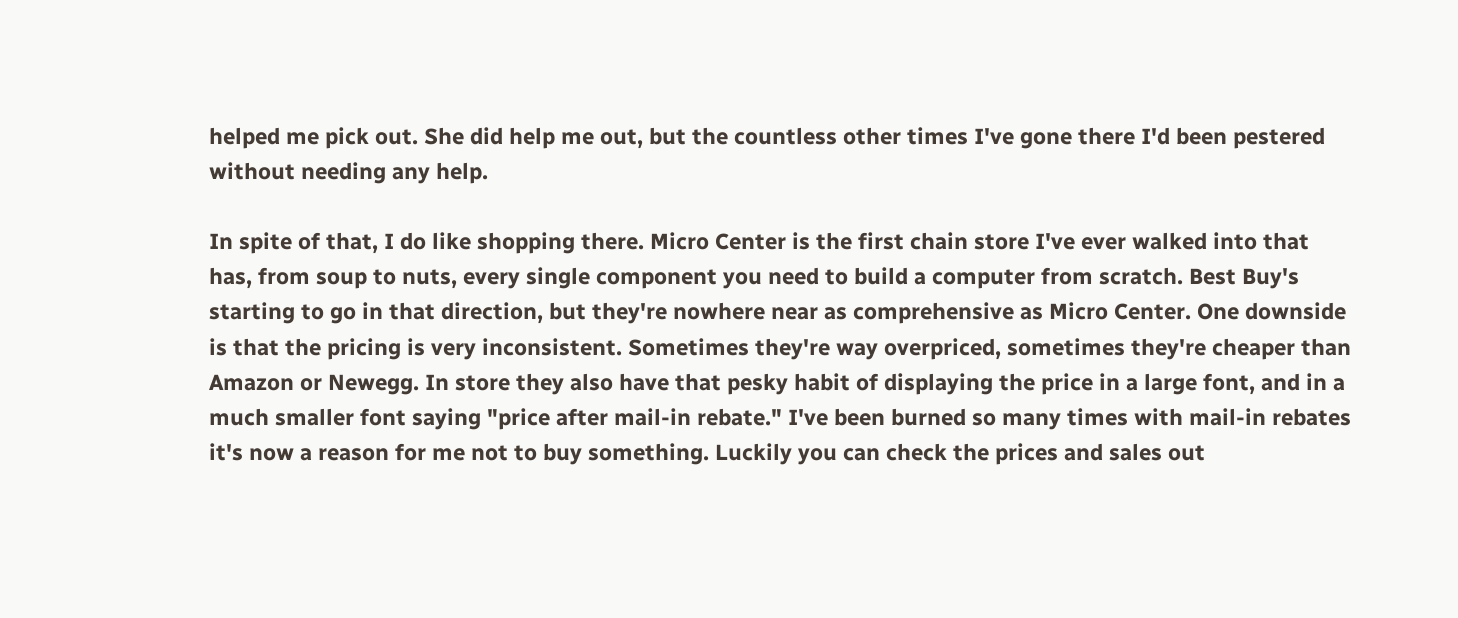helped me pick out. She did help me out, but the countless other times I've gone there I'd been pestered without needing any help.

In spite of that, I do like shopping there. Micro Center is the first chain store I've ever walked into that has, from soup to nuts, every single component you need to build a computer from scratch. Best Buy's starting to go in that direction, but they're nowhere near as comprehensive as Micro Center. One downside is that the pricing is very inconsistent. Sometimes they're way overpriced, sometimes they're cheaper than Amazon or Newegg. In store they also have that pesky habit of displaying the price in a large font, and in a much smaller font saying "price after mail-in rebate." I've been burned so many times with mail-in rebates it's now a reason for me not to buy something. Luckily you can check the prices and sales out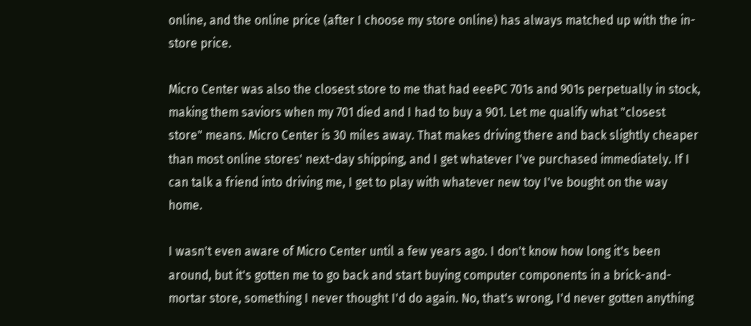online, and the online price (after I choose my store online) has always matched up with the in-store price.

Micro Center was also the closest store to me that had eeePC 701s and 901s perpetually in stock, making them saviors when my 701 died and I had to buy a 901. Let me qualify what "closest store" means. Micro Center is 30 miles away. That makes driving there and back slightly cheaper than most online stores' next-day shipping, and I get whatever I've purchased immediately. If I can talk a friend into driving me, I get to play with whatever new toy I've bought on the way home.

I wasn't even aware of Micro Center until a few years ago. I don't know how long it's been around, but it's gotten me to go back and start buying computer components in a brick-and-mortar store, something I never thought I'd do again. No, that's wrong, I'd never gotten anything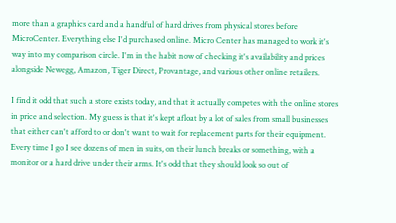more than a graphics card and a handful of hard drives from physical stores before MicroCenter. Everything else I'd purchased online. Micro Center has managed to work it's way into my comparison circle. I'm in the habit now of checking it's availability and prices alongside Newegg, Amazon, Tiger Direct, Provantage, and various other online retailers.

I find it odd that such a store exists today, and that it actually competes with the online stores in price and selection. My guess is that it's kept afloat by a lot of sales from small businesses that either can't afford to or don't want to wait for replacement parts for their equipment. Every time I go I see dozens of men in suits, on their lunch breaks or something, with a monitor or a hard drive under their arms. It's odd that they should look so out of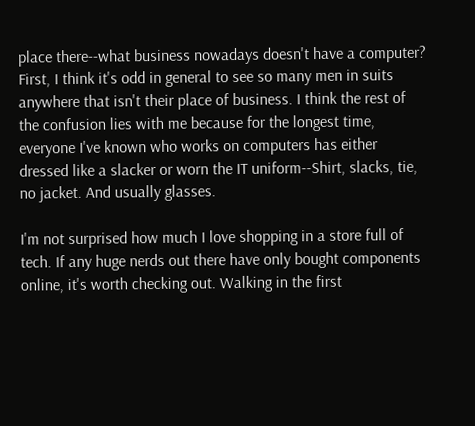place there--what business nowadays doesn't have a computer? First, I think it's odd in general to see so many men in suits anywhere that isn't their place of business. I think the rest of the confusion lies with me because for the longest time, everyone I've known who works on computers has either dressed like a slacker or worn the IT uniform--Shirt, slacks, tie, no jacket. And usually glasses.

I'm not surprised how much I love shopping in a store full of tech. If any huge nerds out there have only bought components online, it's worth checking out. Walking in the first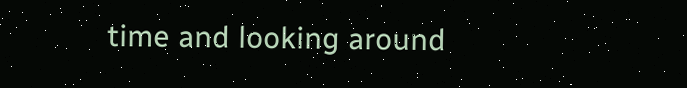time and looking around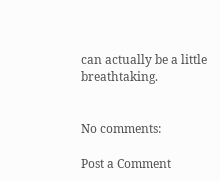can actually be a little breathtaking.


No comments:

Post a Comment